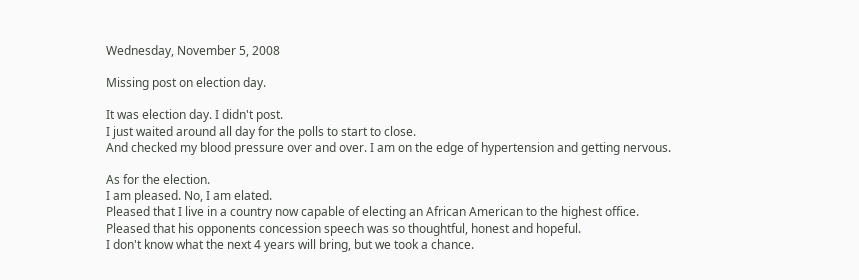Wednesday, November 5, 2008

Missing post on election day.

It was election day. I didn't post.
I just waited around all day for the polls to start to close.
And checked my blood pressure over and over. I am on the edge of hypertension and getting nervous.

As for the election.
I am pleased. No, I am elated.
Pleased that I live in a country now capable of electing an African American to the highest office.
Pleased that his opponents concession speech was so thoughtful, honest and hopeful.
I don't know what the next 4 years will bring, but we took a chance.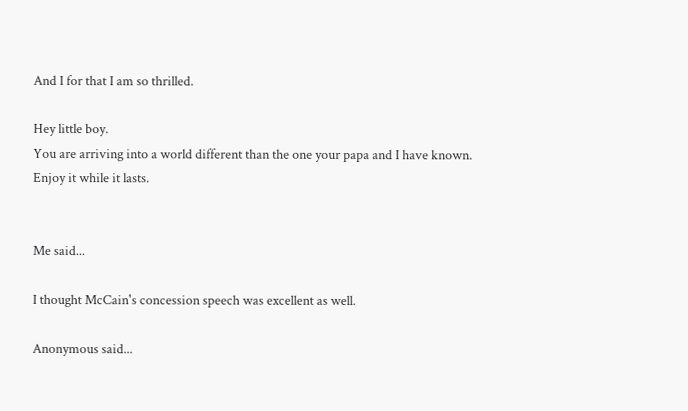And I for that I am so thrilled.

Hey little boy.
You are arriving into a world different than the one your papa and I have known. Enjoy it while it lasts.


Me said...

I thought McCain's concession speech was excellent as well.

Anonymous said...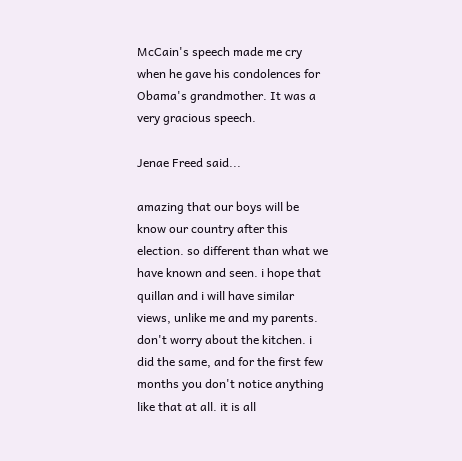McCain's speech made me cry when he gave his condolences for Obama's grandmother. It was a very gracious speech.

Jenae Freed said...

amazing that our boys will be know our country after this election. so different than what we have known and seen. i hope that quillan and i will have similar views, unlike me and my parents.
don't worry about the kitchen. i did the same, and for the first few months you don't notice anything like that at all. it is all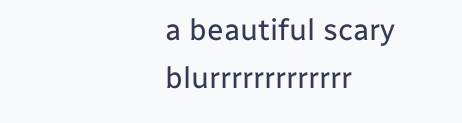a beautiful scary blurrrrrrrrrrrrr